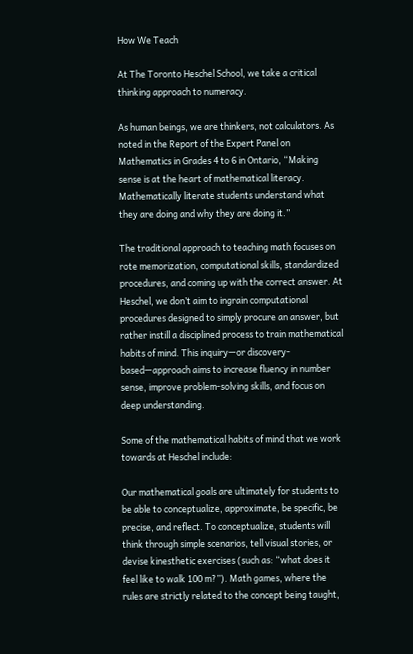How We Teach

At The Toronto Heschel School, we take a critical thinking approach to numeracy.

As human beings, we are thinkers, not calculators. As noted in the Report of the Expert Panel on Mathematics in Grades 4 to 6 in Ontario, “Making sense is at the heart of mathematical literacy. Mathematically literate students understand what they are doing and why they are doing it.”

The traditional approach to teaching math focuses on rote memorization, computational skills, standardized procedures, and coming up with the correct answer. At Heschel, we don’t aim to ingrain computational procedures designed to simply procure an answer, but rather instill a disciplined process to train mathematical habits of mind. This inquiry—or discovery-based—approach aims to increase fluency in number sense, improve problem-solving skills, and focus on deep understanding.

Some of the mathematical habits of mind that we work towards at Heschel include:

Our mathematical goals are ultimately for students to be able to conceptualize, approximate, be specific, be precise, and reflect. To conceptualize, students will think through simple scenarios, tell visual stories, or devise kinesthetic exercises (such as: “what does it feel like to walk 100 m?”). Math games, where the rules are strictly related to the concept being taught,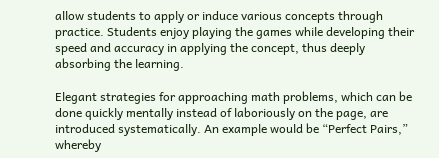allow students to apply or induce various concepts through practice. Students enjoy playing the games while developing their speed and accuracy in applying the concept, thus deeply absorbing the learning.

Elegant strategies for approaching math problems, which can be done quickly mentally instead of laboriously on the page, are introduced systematically. An example would be “Perfect Pairs,” whereby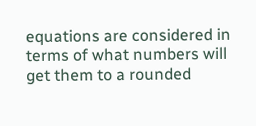equations are considered in terms of what numbers will get them to a rounded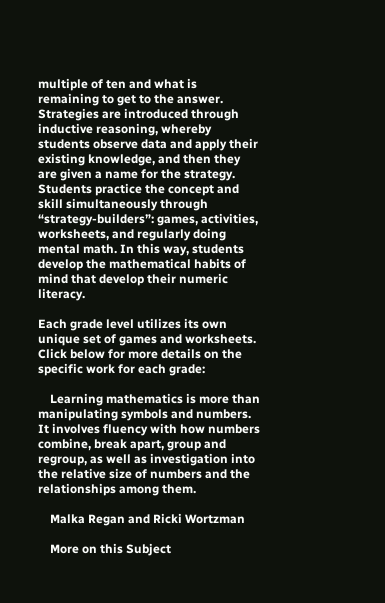multiple of ten and what is remaining to get to the answer. Strategies are introduced through inductive reasoning, whereby students observe data and apply their existing knowledge, and then they are given a name for the strategy. Students practice the concept and skill simultaneously through “strategy-builders”: games, activities, worksheets, and regularly doing mental math. In this way, students develop the mathematical habits of mind that develop their numeric literacy.

Each grade level utilizes its own unique set of games and worksheets. Click below for more details on the specific work for each grade:

    Learning mathematics is more than manipulating symbols and numbers. It involves fluency with how numbers combine, break apart, group and regroup, as well as investigation into the relative size of numbers and the relationships among them.

    Malka Regan and Ricki Wortzman

    More on this Subject